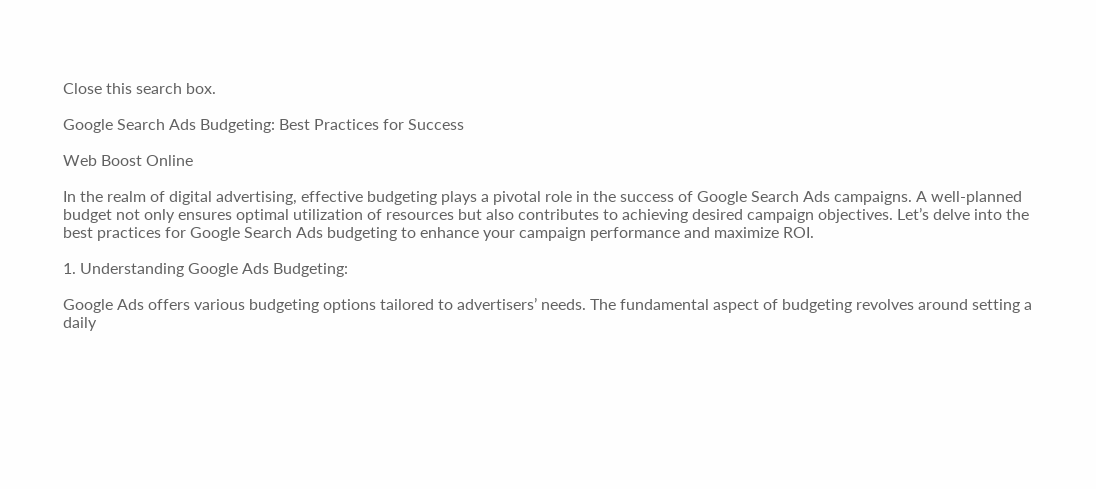Close this search box.

Google Search Ads Budgeting: Best Practices for Success

Web Boost Online

In the realm of digital advertising, effective budgeting plays a pivotal role in the success of Google Search Ads campaigns. A well-planned budget not only ensures optimal utilization of resources but also contributes to achieving desired campaign objectives. Let’s delve into the best practices for Google Search Ads budgeting to enhance your campaign performance and maximize ROI.

1. Understanding Google Ads Budgeting:

Google Ads offers various budgeting options tailored to advertisers’ needs. The fundamental aspect of budgeting revolves around setting a daily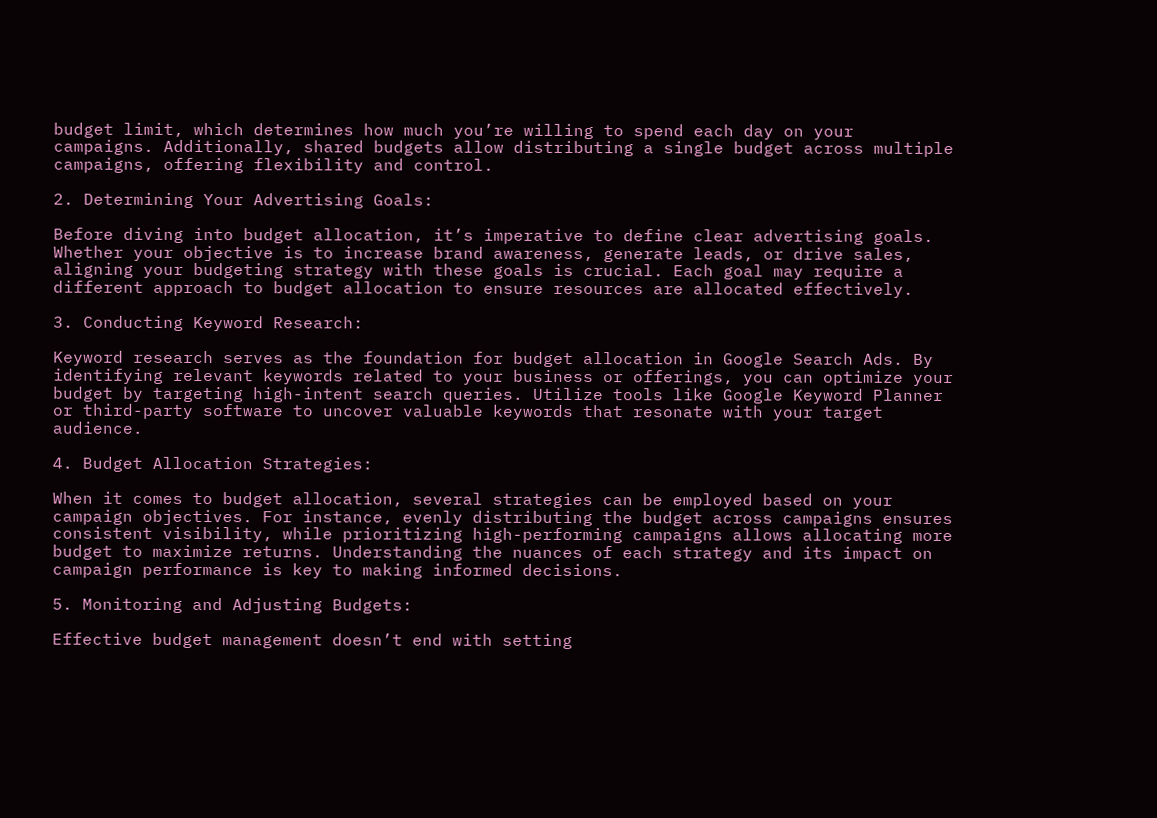budget limit, which determines how much you’re willing to spend each day on your campaigns. Additionally, shared budgets allow distributing a single budget across multiple campaigns, offering flexibility and control.

2. Determining Your Advertising Goals:

Before diving into budget allocation, it’s imperative to define clear advertising goals. Whether your objective is to increase brand awareness, generate leads, or drive sales, aligning your budgeting strategy with these goals is crucial. Each goal may require a different approach to budget allocation to ensure resources are allocated effectively.

3. Conducting Keyword Research:

Keyword research serves as the foundation for budget allocation in Google Search Ads. By identifying relevant keywords related to your business or offerings, you can optimize your budget by targeting high-intent search queries. Utilize tools like Google Keyword Planner or third-party software to uncover valuable keywords that resonate with your target audience.

4. Budget Allocation Strategies:

When it comes to budget allocation, several strategies can be employed based on your campaign objectives. For instance, evenly distributing the budget across campaigns ensures consistent visibility, while prioritizing high-performing campaigns allows allocating more budget to maximize returns. Understanding the nuances of each strategy and its impact on campaign performance is key to making informed decisions.

5. Monitoring and Adjusting Budgets:

Effective budget management doesn’t end with setting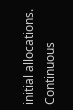initial allocations. Continuous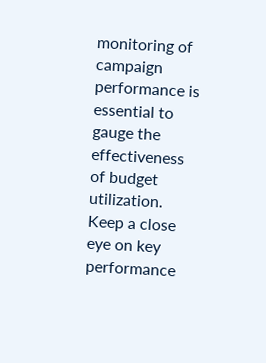monitoring of campaign performance is essential to gauge the effectiveness of budget utilization. Keep a close eye on key performance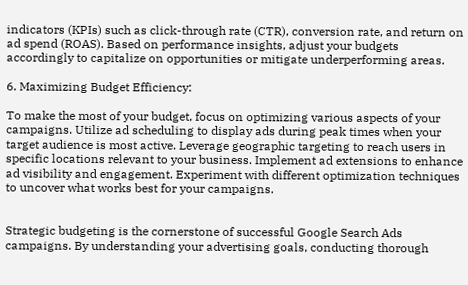indicators (KPIs) such as click-through rate (CTR), conversion rate, and return on ad spend (ROAS). Based on performance insights, adjust your budgets accordingly to capitalize on opportunities or mitigate underperforming areas.

6. Maximizing Budget Efficiency:

To make the most of your budget, focus on optimizing various aspects of your campaigns. Utilize ad scheduling to display ads during peak times when your target audience is most active. Leverage geographic targeting to reach users in specific locations relevant to your business. Implement ad extensions to enhance ad visibility and engagement. Experiment with different optimization techniques to uncover what works best for your campaigns.


Strategic budgeting is the cornerstone of successful Google Search Ads campaigns. By understanding your advertising goals, conducting thorough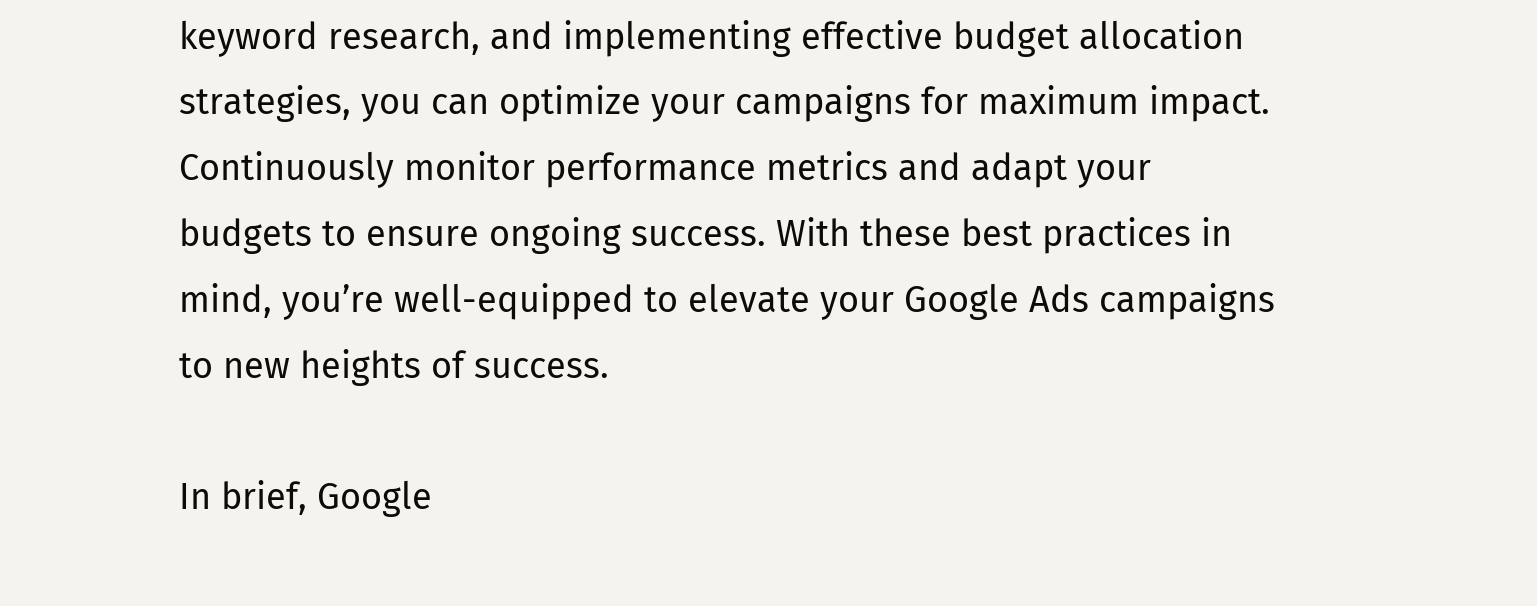keyword research, and implementing effective budget allocation strategies, you can optimize your campaigns for maximum impact. Continuously monitor performance metrics and adapt your budgets to ensure ongoing success. With these best practices in mind, you’re well-equipped to elevate your Google Ads campaigns to new heights of success.

In brief, Google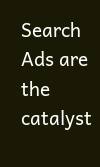Search Ads are the catalyst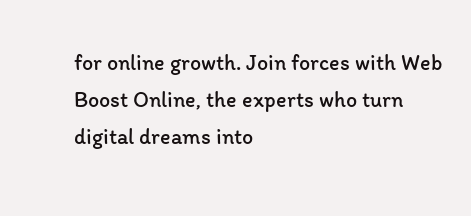for online growth. Join forces with Web Boost Online, the experts who turn digital dreams into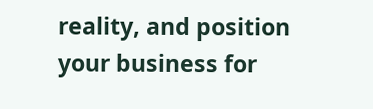reality, and position your business for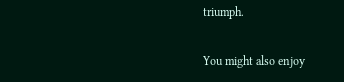triumph.

You might also enjoy